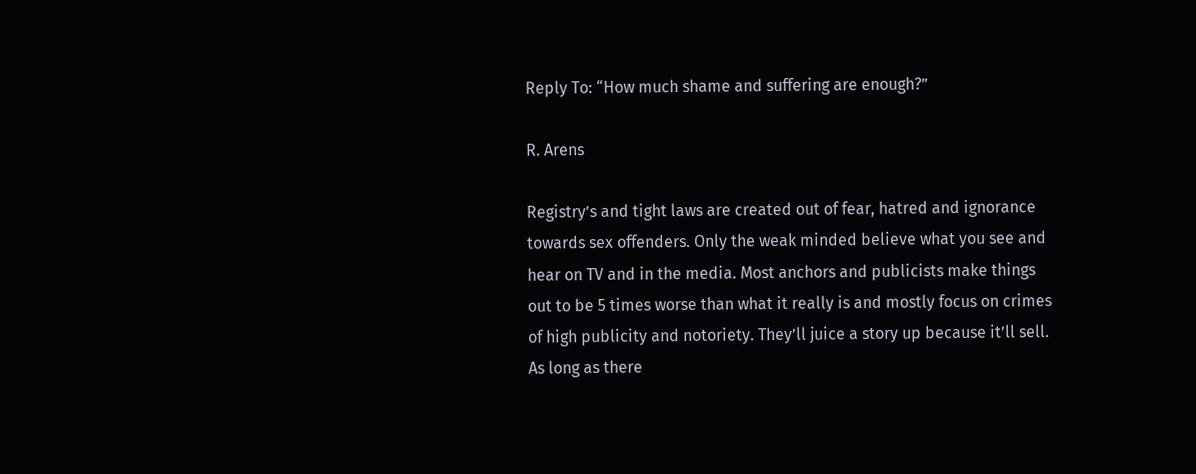Reply To: “How much shame and suffering are enough?”

R. Arens

Registry’s and tight laws are created out of fear, hatred and ignorance towards sex offenders. Only the weak minded believe what you see and hear on TV and in the media. Most anchors and publicists make things out to be 5 times worse than what it really is and mostly focus on crimes of high publicity and notoriety. They’ll juice a story up because it’ll sell. As long as there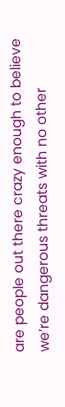are people out there crazy enough to believe we’re dangerous threats with no other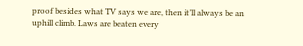proof besides what TV says we are, then it’ll always be an uphill climb. Laws are beaten every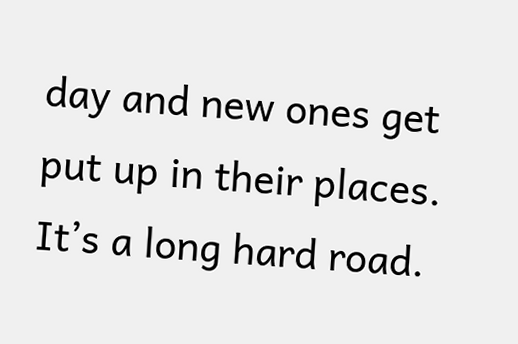day and new ones get put up in their places. It’s a long hard road.